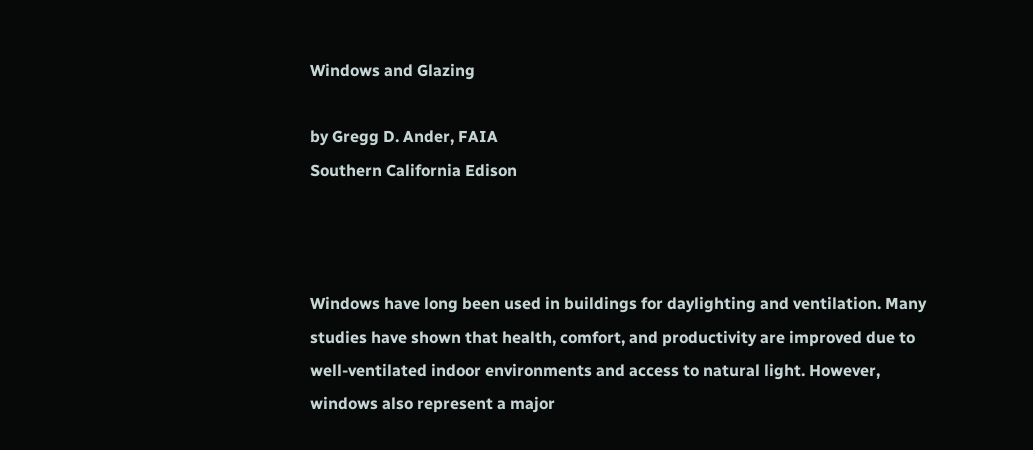Windows and Glazing

by Gregg D. Ander, FAIA
Southern California Edison



Windows have long been used in buildings for daylighting and ventilation. Many studies have shown that health, comfort, and productivity are improved due to well-ventilated indoor environments and access to natural light. However, windows also represent a major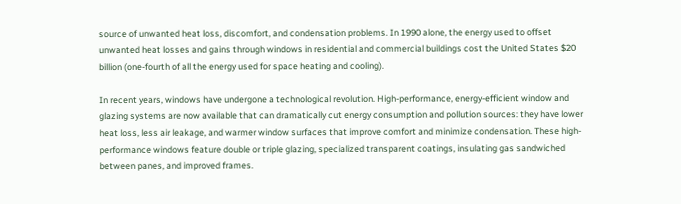source of unwanted heat loss, discomfort, and condensation problems. In 1990 alone, the energy used to offset unwanted heat losses and gains through windows in residential and commercial buildings cost the United States $20 billion (one-fourth of all the energy used for space heating and cooling).

In recent years, windows have undergone a technological revolution. High-performance, energy-efficient window and glazing systems are now available that can dramatically cut energy consumption and pollution sources: they have lower heat loss, less air leakage, and warmer window surfaces that improve comfort and minimize condensation. These high-performance windows feature double or triple glazing, specialized transparent coatings, insulating gas sandwiched between panes, and improved frames.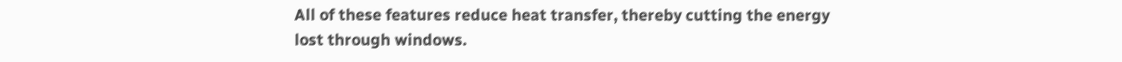All of these features reduce heat transfer, thereby cutting the energy lost through windows.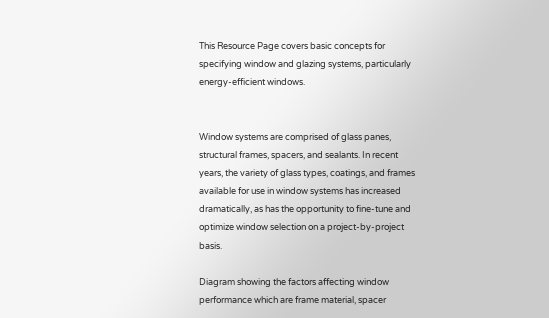This Resource Page covers basic concepts for specifying window and glazing systems, particularly energy-efficient windows.


Window systems are comprised of glass panes, structural frames, spacers, and sealants. In recent years, the variety of glass types, coatings, and frames available for use in window systems has increased dramatically, as has the opportunity to fine-tune and optimize window selection on a project-by-project basis.

Diagram showing the factors affecting window performance which are frame material, spacer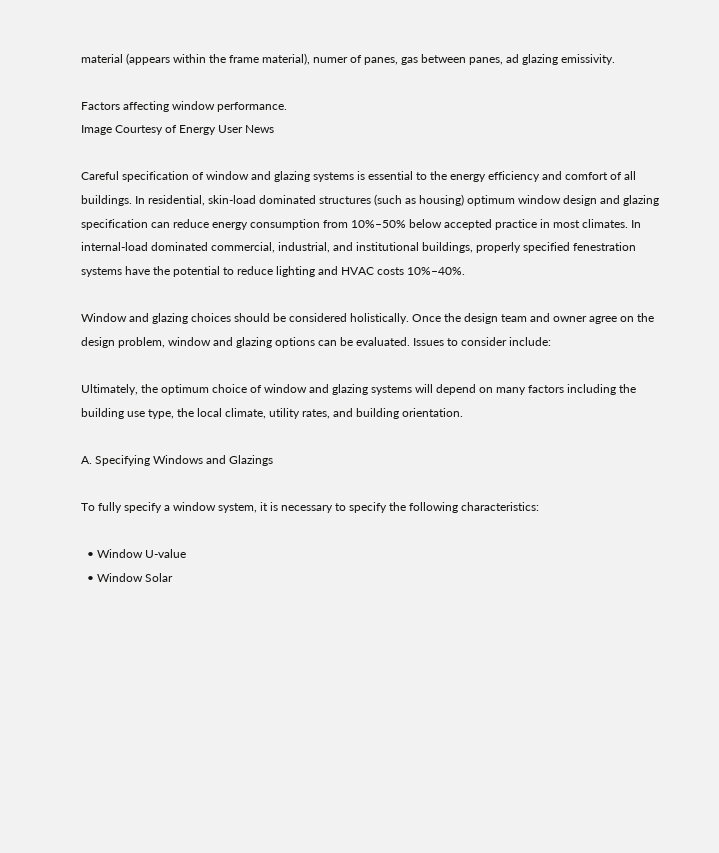material (appears within the frame material), numer of panes, gas between panes, ad glazing emissivity.

Factors affecting window performance.
Image Courtesy of Energy User News

Careful specification of window and glazing systems is essential to the energy efficiency and comfort of all buildings. In residential, skin-load dominated structures (such as housing) optimum window design and glazing specification can reduce energy consumption from 10%–50% below accepted practice in most climates. In internal-load dominated commercial, industrial, and institutional buildings, properly specified fenestration systems have the potential to reduce lighting and HVAC costs 10%–40%.

Window and glazing choices should be considered holistically. Once the design team and owner agree on the design problem, window and glazing options can be evaluated. Issues to consider include:

Ultimately, the optimum choice of window and glazing systems will depend on many factors including the building use type, the local climate, utility rates, and building orientation.

A. Specifying Windows and Glazings

To fully specify a window system, it is necessary to specify the following characteristics:

  • Window U-value
  • Window Solar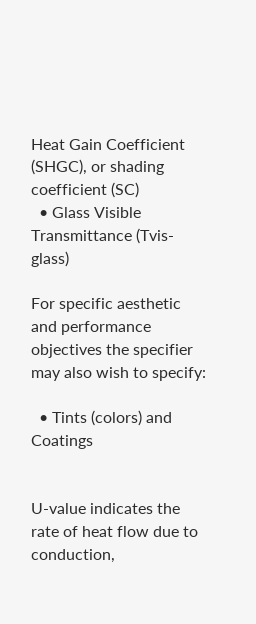Heat Gain Coefficient (SHGC), or shading coefficient (SC)
  • Glass Visible Transmittance (Tvis-glass)

For specific aesthetic and performance objectives the specifier may also wish to specify:

  • Tints (colors) and Coatings


U-value indicates the rate of heat flow due to conduction,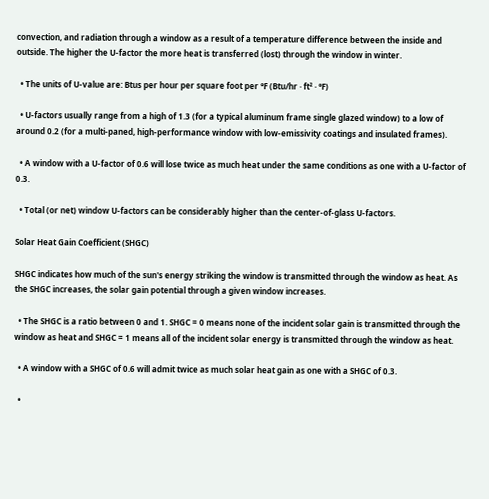convection, and radiation through a window as a result of a temperature difference between the inside and outside. The higher the U-factor the more heat is transferred (lost) through the window in winter.

  • The units of U-value are: Btus per hour per square foot per °F (Btu/hr · ft² · °F)

  • U-factors usually range from a high of 1.3 (for a typical aluminum frame single glazed window) to a low of around 0.2 (for a multi-paned, high-performance window with low-emissivity coatings and insulated frames).

  • A window with a U-factor of 0.6 will lose twice as much heat under the same conditions as one with a U-factor of 0.3.

  • Total (or net) window U-factors can be considerably higher than the center-of-glass U-factors.

Solar Heat Gain Coefficient (SHGC)

SHGC indicates how much of the sun's energy striking the window is transmitted through the window as heat. As the SHGC increases, the solar gain potential through a given window increases.

  • The SHGC is a ratio between 0 and 1. SHGC = 0 means none of the incident solar gain is transmitted through the window as heat and SHGC = 1 means all of the incident solar energy is transmitted through the window as heat.

  • A window with a SHGC of 0.6 will admit twice as much solar heat gain as one with a SHGC of 0.3.

  •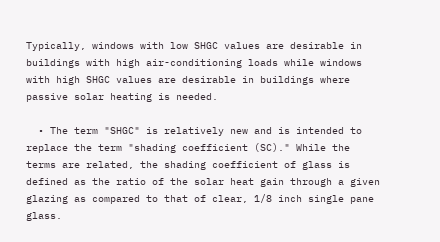Typically, windows with low SHGC values are desirable in buildings with high air-conditioning loads while windows with high SHGC values are desirable in buildings where passive solar heating is needed.

  • The term "SHGC" is relatively new and is intended to replace the term "shading coefficient (SC)." While the terms are related, the shading coefficient of glass is defined as the ratio of the solar heat gain through a given glazing as compared to that of clear, 1/8 inch single pane glass.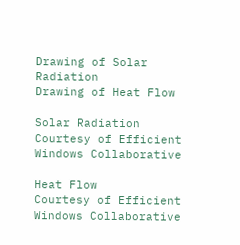Drawing of Solar Radiation
Drawing of Heat Flow

Solar Radiation
Courtesy of Efficient Windows Collaborative

Heat Flow
Courtesy of Efficient Windows Collaborative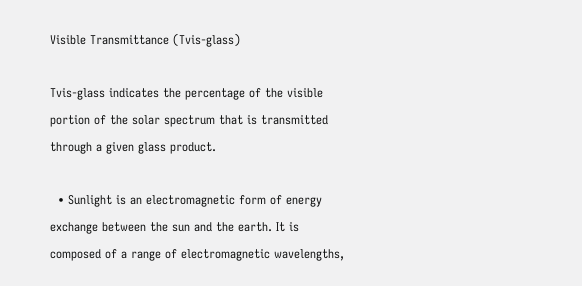Visible Transmittance (Tvis-glass)

Tvis-glass indicates the percentage of the visible portion of the solar spectrum that is transmitted through a given glass product.

  • Sunlight is an electromagnetic form of energy exchange between the sun and the earth. It is composed of a range of electromagnetic wavelengths,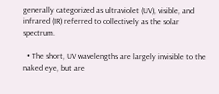generally categorized as ultraviolet (UV), visible, and infrared (IR) referred to collectively as the solar spectrum.

  • The short, UV wavelengths are largely invisible to the naked eye, but are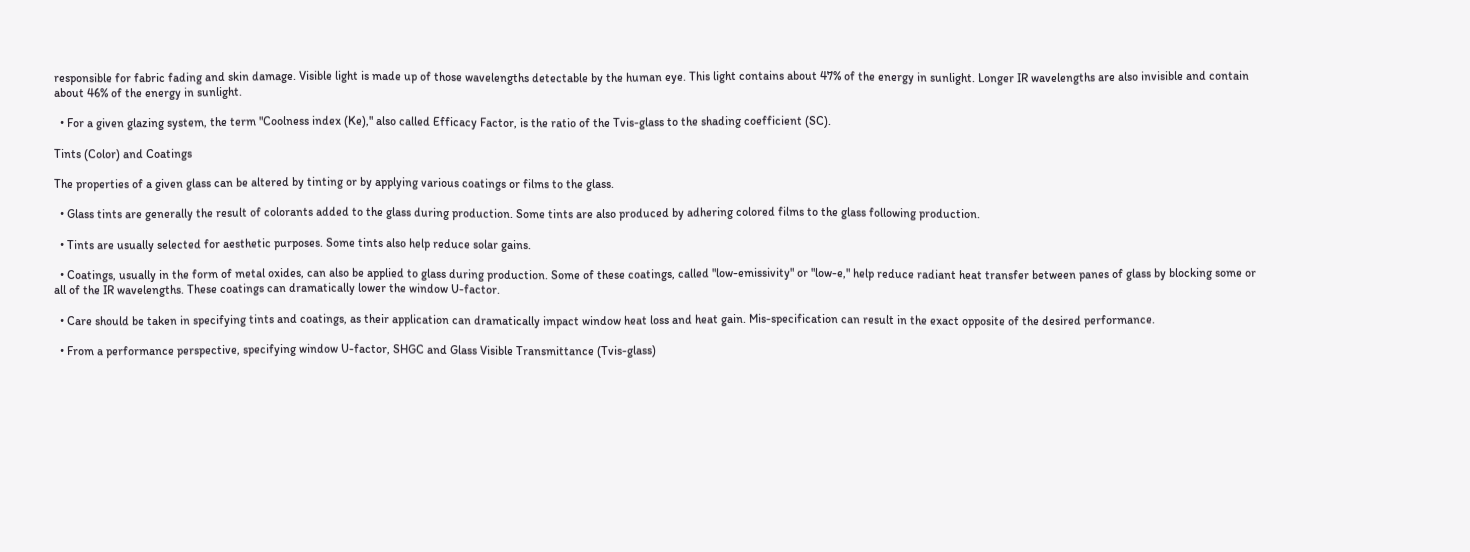responsible for fabric fading and skin damage. Visible light is made up of those wavelengths detectable by the human eye. This light contains about 47% of the energy in sunlight. Longer IR wavelengths are also invisible and contain about 46% of the energy in sunlight.

  • For a given glazing system, the term "Coolness index (Ke)," also called Efficacy Factor, is the ratio of the Tvis-glass to the shading coefficient (SC).

Tints (Color) and Coatings

The properties of a given glass can be altered by tinting or by applying various coatings or films to the glass.

  • Glass tints are generally the result of colorants added to the glass during production. Some tints are also produced by adhering colored films to the glass following production.

  • Tints are usually selected for aesthetic purposes. Some tints also help reduce solar gains.

  • Coatings, usually in the form of metal oxides, can also be applied to glass during production. Some of these coatings, called "low-emissivity" or "low-e," help reduce radiant heat transfer between panes of glass by blocking some or all of the IR wavelengths. These coatings can dramatically lower the window U-factor.

  • Care should be taken in specifying tints and coatings, as their application can dramatically impact window heat loss and heat gain. Mis-specification can result in the exact opposite of the desired performance.

  • From a performance perspective, specifying window U-factor, SHGC and Glass Visible Transmittance (Tvis-glass)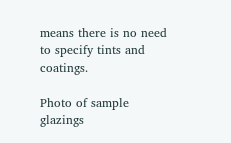means there is no need to specify tints and coatings.

Photo of sample glazings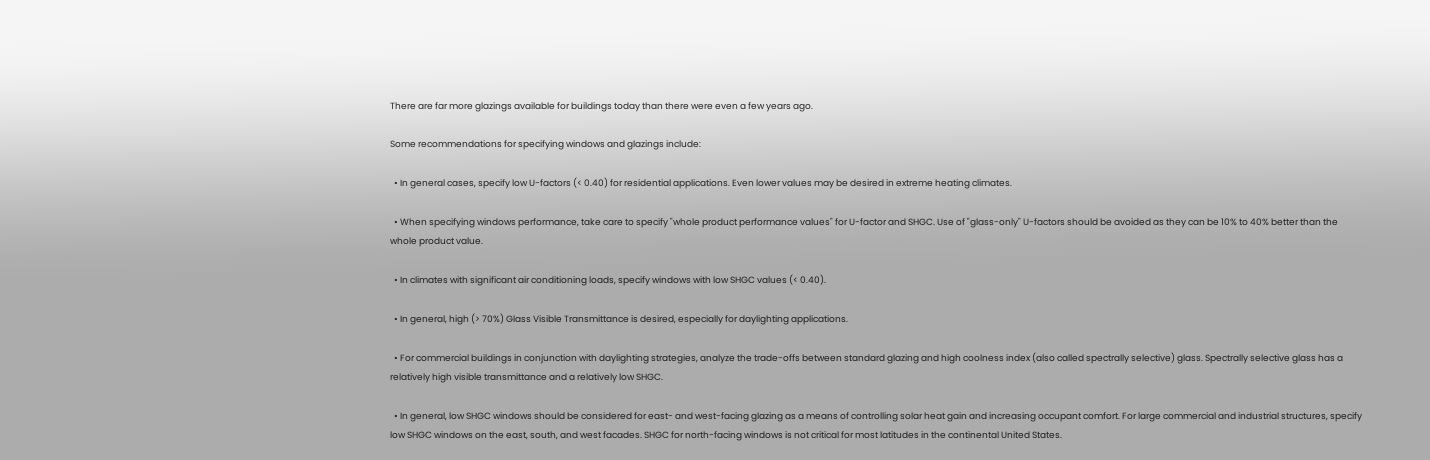There are far more glazings available for buildings today than there were even a few years ago.

Some recommendations for specifying windows and glazings include:

  • In general cases, specify low U-factors (< 0.40) for residential applications. Even lower values may be desired in extreme heating climates.

  • When specifying windows performance, take care to specify "whole product performance values" for U-factor and SHGC. Use of "glass-only" U-factors should be avoided as they can be 10% to 40% better than the whole product value.

  • In climates with significant air conditioning loads, specify windows with low SHGC values (< 0.40).

  • In general, high (> 70%) Glass Visible Transmittance is desired, especially for daylighting applications.

  • For commercial buildings in conjunction with daylighting strategies, analyze the trade-offs between standard glazing and high coolness index (also called spectrally selective) glass. Spectrally selective glass has a relatively high visible transmittance and a relatively low SHGC.

  • In general, low SHGC windows should be considered for east- and west-facing glazing as a means of controlling solar heat gain and increasing occupant comfort. For large commercial and industrial structures, specify low SHGC windows on the east, south, and west facades. SHGC for north-facing windows is not critical for most latitudes in the continental United States.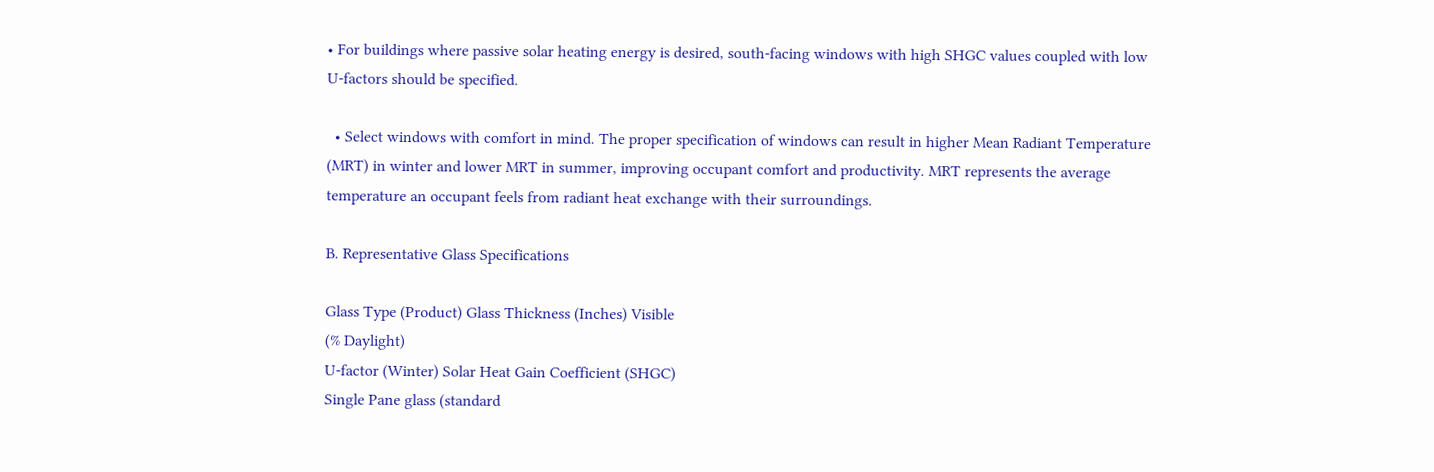• For buildings where passive solar heating energy is desired, south-facing windows with high SHGC values coupled with low U-factors should be specified.

  • Select windows with comfort in mind. The proper specification of windows can result in higher Mean Radiant Temperature (MRT) in winter and lower MRT in summer, improving occupant comfort and productivity. MRT represents the average temperature an occupant feels from radiant heat exchange with their surroundings.

B. Representative Glass Specifications

Glass Type (Product) Glass Thickness (Inches) Visible
(% Daylight)
U-factor (Winter) Solar Heat Gain Coefficient (SHGC)
Single Pane glass (standard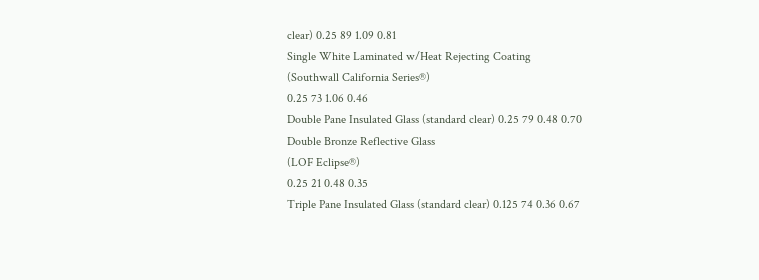clear) 0.25 89 1.09 0.81
Single White Laminated w/Heat Rejecting Coating
(Southwall California Series®)
0.25 73 1.06 0.46
Double Pane Insulated Glass (standard clear) 0.25 79 0.48 0.70
Double Bronze Reflective Glass
(LOF Eclipse®)
0.25 21 0.48 0.35
Triple Pane Insulated Glass (standard clear) 0.125 74 0.36 0.67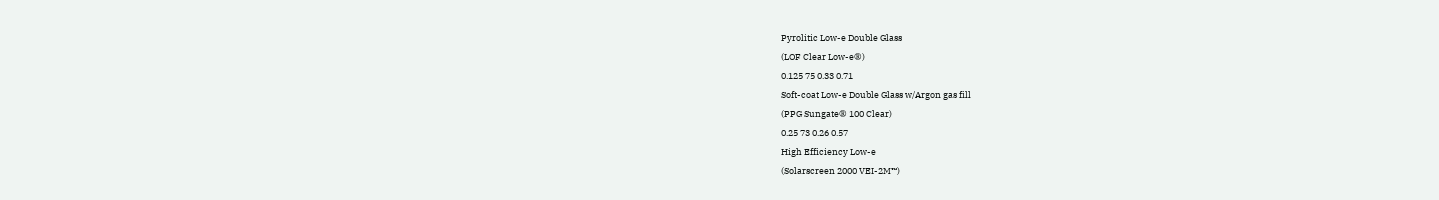Pyrolitic Low-e Double Glass
(LOF Clear Low-e®)
0.125 75 0.33 0.71
Soft-coat Low-e Double Glass w/Argon gas fill
(PPG Sungate® 100 Clear)
0.25 73 0.26 0.57
High Efficiency Low-e
(Solarscreen 2000 VEI-2M™)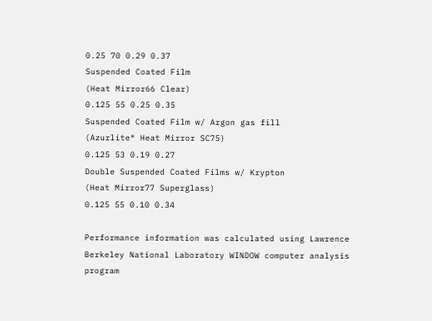0.25 70 0.29 0.37
Suspended Coated Film
(Heat Mirror66 Clear)
0.125 55 0.25 0.35
Suspended Coated Film w/ Argon gas fill
(Azurlite® Heat Mirror SC75)
0.125 53 0.19 0.27
Double Suspended Coated Films w/ Krypton
(Heat Mirror77 Superglass)
0.125 55 0.10 0.34

Performance information was calculated using Lawrence Berkeley National Laboratory WINDOW computer analysis program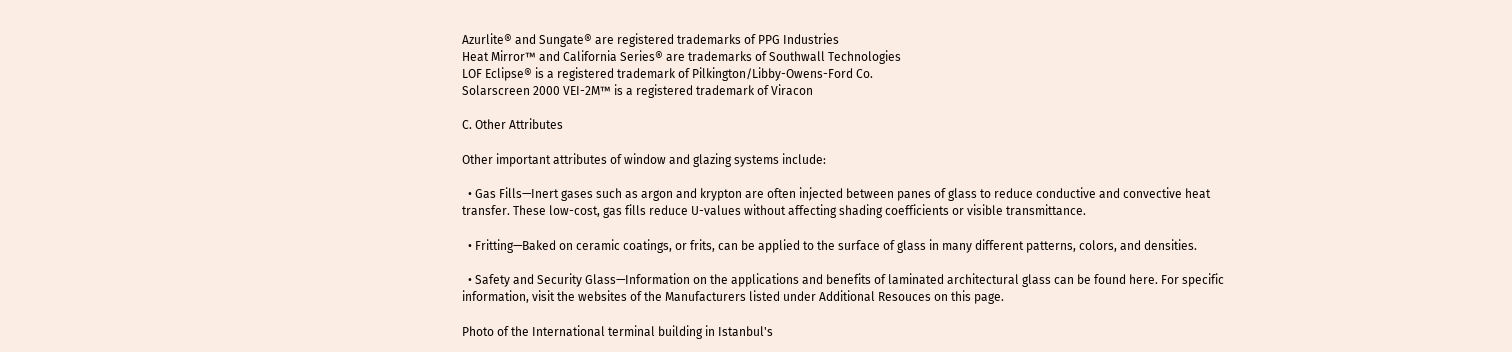Azurlite® and Sungate® are registered trademarks of PPG Industries
Heat Mirror™ and California Series® are trademarks of Southwall Technologies
LOF Eclipse® is a registered trademark of Pilkington/Libby-Owens-Ford Co.
Solarscreen 2000 VEI-2M™ is a registered trademark of Viracon

C. Other Attributes

Other important attributes of window and glazing systems include:

  • Gas Fills—Inert gases such as argon and krypton are often injected between panes of glass to reduce conductive and convective heat transfer. These low-cost, gas fills reduce U-values without affecting shading coefficients or visible transmittance.

  • Fritting—Baked on ceramic coatings, or frits, can be applied to the surface of glass in many different patterns, colors, and densities.

  • Safety and Security Glass—Information on the applications and benefits of laminated architectural glass can be found here. For specific information, visit the websites of the Manufacturers listed under Additional Resouces on this page.

Photo of the International terminal building in Istanbul's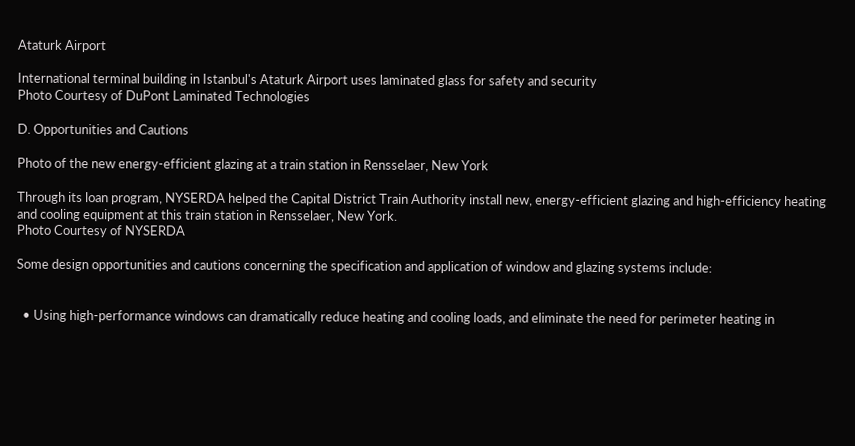Ataturk Airport

International terminal building in Istanbul's Ataturk Airport uses laminated glass for safety and security
Photo Courtesy of DuPont Laminated Technologies

D. Opportunities and Cautions

Photo of the new energy-efficient glazing at a train station in Rensselaer, New York

Through its loan program, NYSERDA helped the Capital District Train Authority install new, energy-efficient glazing and high-efficiency heating and cooling equipment at this train station in Rensselaer, New York.
Photo Courtesy of NYSERDA

Some design opportunities and cautions concerning the specification and application of window and glazing systems include:


  • Using high-performance windows can dramatically reduce heating and cooling loads, and eliminate the need for perimeter heating in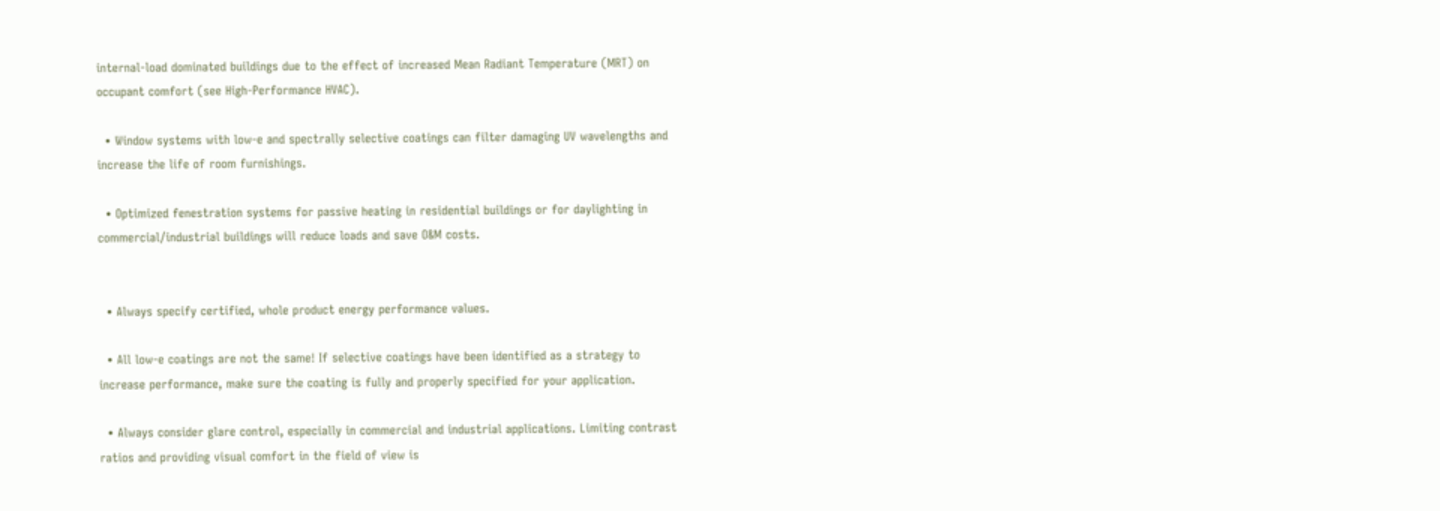internal-load dominated buildings due to the effect of increased Mean Radiant Temperature (MRT) on occupant comfort (see High-Performance HVAC).

  • Window systems with low-e and spectrally selective coatings can filter damaging UV wavelengths and increase the life of room furnishings.

  • Optimized fenestration systems for passive heating in residential buildings or for daylighting in commercial/industrial buildings will reduce loads and save O&M costs.


  • Always specify certified, whole product energy performance values.

  • All low-e coatings are not the same! If selective coatings have been identified as a strategy to increase performance, make sure the coating is fully and properly specified for your application.

  • Always consider glare control, especially in commercial and industrial applications. Limiting contrast ratios and providing visual comfort in the field of view is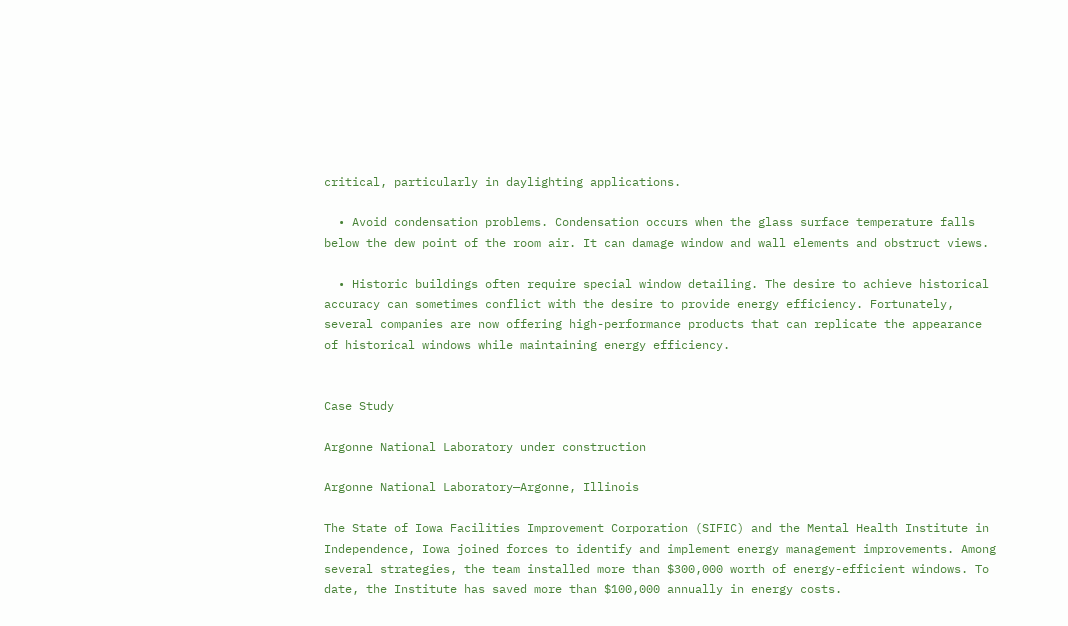critical, particularly in daylighting applications.

  • Avoid condensation problems. Condensation occurs when the glass surface temperature falls below the dew point of the room air. It can damage window and wall elements and obstruct views.

  • Historic buildings often require special window detailing. The desire to achieve historical accuracy can sometimes conflict with the desire to provide energy efficiency. Fortunately, several companies are now offering high-performance products that can replicate the appearance of historical windows while maintaining energy efficiency.


Case Study

Argonne National Laboratory under construction

Argonne National Laboratory—Argonne, Illinois

The State of Iowa Facilities Improvement Corporation (SIFIC) and the Mental Health Institute in Independence, Iowa joined forces to identify and implement energy management improvements. Among several strategies, the team installed more than $300,000 worth of energy-efficient windows. To date, the Institute has saved more than $100,000 annually in energy costs.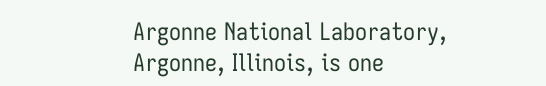Argonne National Laboratory, Argonne, Illinois, is one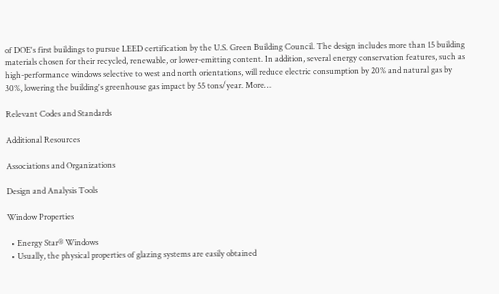of DOE's first buildings to pursue LEED certification by the U.S. Green Building Council. The design includes more than 15 building materials chosen for their recycled, renewable, or lower-emitting content. In addition, several energy conservation features, such as high-performance windows selective to west and north orientations, will reduce electric consumption by 20% and natural gas by 30%, lowering the building's greenhouse gas impact by 55 tons/year. More…

Relevant Codes and Standards

Additional Resources

Associations and Organizations

Design and Analysis Tools

Window Properties

  • Energy Star® Windows
  • Usually, the physical properties of glazing systems are easily obtained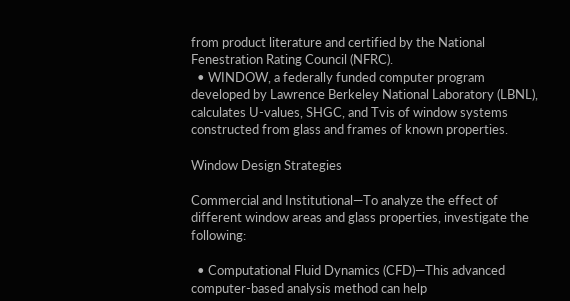from product literature and certified by the National Fenestration Rating Council (NFRC).
  • WINDOW, a federally funded computer program developed by Lawrence Berkeley National Laboratory (LBNL), calculates U-values, SHGC, and Tvis of window systems constructed from glass and frames of known properties.

Window Design Strategies

Commercial and Institutional—To analyze the effect of different window areas and glass properties, investigate the following:

  • Computational Fluid Dynamics (CFD)—This advanced computer-based analysis method can help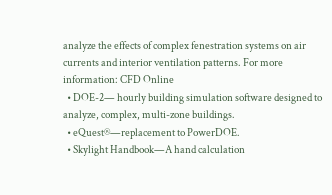analyze the effects of complex fenestration systems on air currents and interior ventilation patterns. For more information: CFD Online
  • DOE-2— hourly building simulation software designed to analyze, complex, multi-zone buildings.
  • eQuest®—replacement to PowerDOE.
  • Skylight Handbook—A hand calculation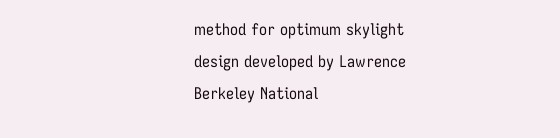method for optimum skylight design developed by Lawrence Berkeley National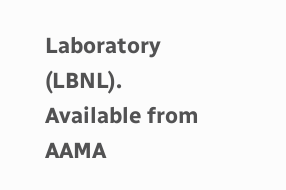Laboratory (LBNL). Available from AAMA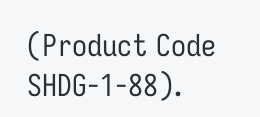(Product Code SHDG-1-88).